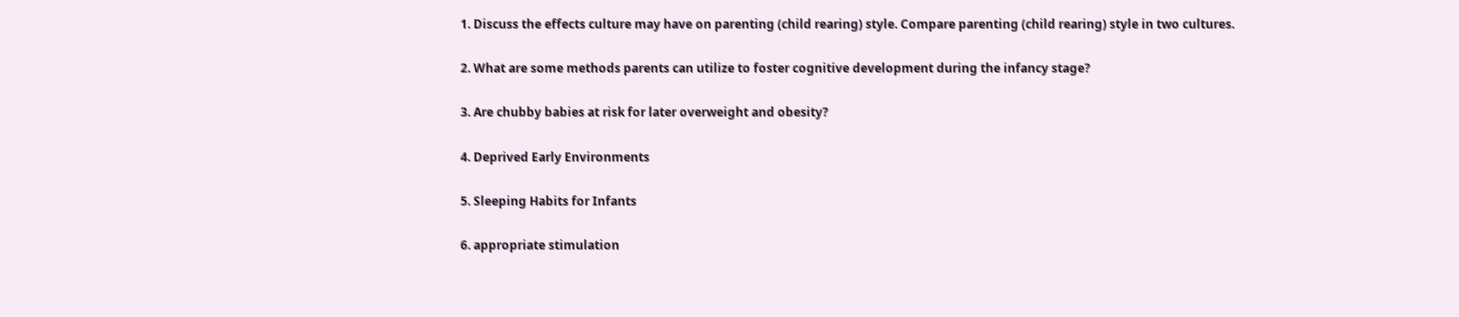1. Discuss the effects culture may have on parenting (child rearing) style. Compare parenting (child rearing) style in two cultures.

2. What are some methods parents can utilize to foster cognitive development during the infancy stage?

3. Are chubby babies at risk for later overweight and obesity?

4. Deprived Early Environments

5. Sleeping Habits for Infants

6. appropriate stimulation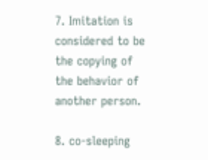7. Imitation is considered to be the copying of the behavior of another person.

8. co-sleeping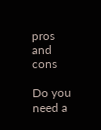pros and cons

Do you need a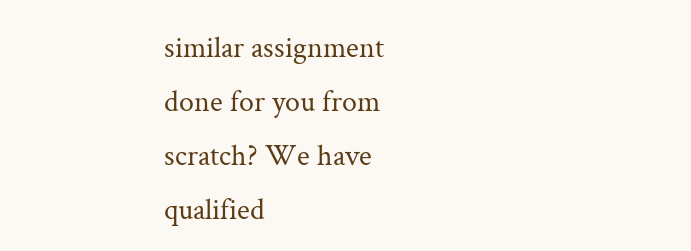similar assignment done for you from scratch? We have qualified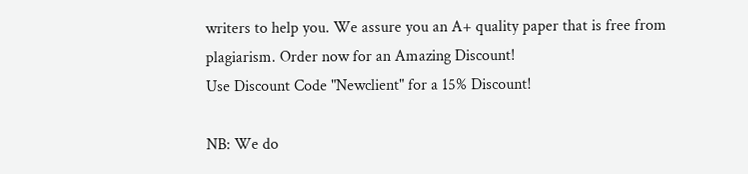writers to help you. We assure you an A+ quality paper that is free from plagiarism. Order now for an Amazing Discount!
Use Discount Code "Newclient" for a 15% Discount!

NB: We do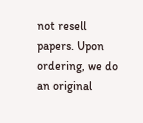not resell papers. Upon ordering, we do an original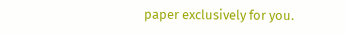paper exclusively for you.